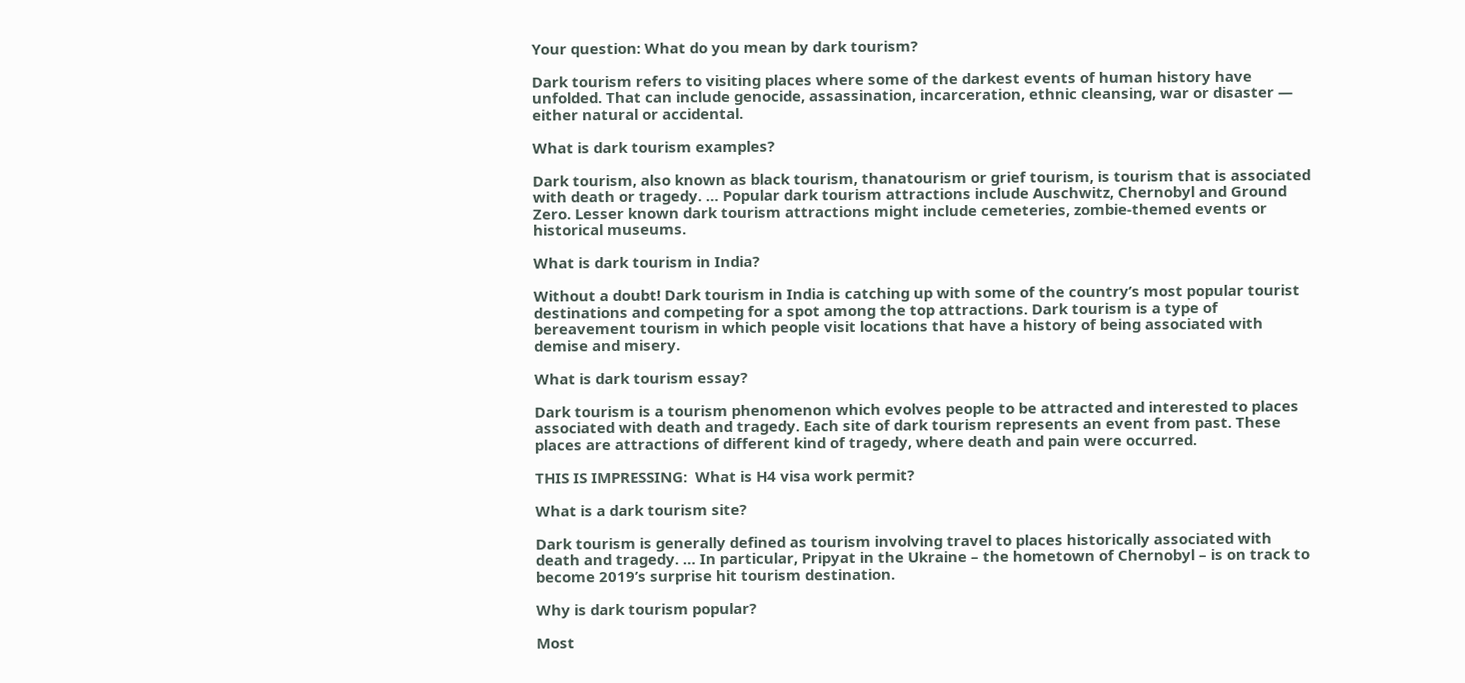Your question: What do you mean by dark tourism?

Dark tourism refers to visiting places where some of the darkest events of human history have unfolded. That can include genocide, assassination, incarceration, ethnic cleansing, war or disaster — either natural or accidental.

What is dark tourism examples?

Dark tourism, also known as black tourism, thanatourism or grief tourism, is tourism that is associated with death or tragedy. … Popular dark tourism attractions include Auschwitz, Chernobyl and Ground Zero. Lesser known dark tourism attractions might include cemeteries, zombie-themed events or historical museums.

What is dark tourism in India?

Without a doubt! Dark tourism in India is catching up with some of the country’s most popular tourist destinations and competing for a spot among the top attractions. Dark tourism is a type of bereavement tourism in which people visit locations that have a history of being associated with demise and misery.

What is dark tourism essay?

Dark tourism is a tourism phenomenon which evolves people to be attracted and interested to places associated with death and tragedy. Each site of dark tourism represents an event from past. These places are attractions of different kind of tragedy, where death and pain were occurred.

THIS IS IMPRESSING:  What is H4 visa work permit?

What is a dark tourism site?

Dark tourism is generally defined as tourism involving travel to places historically associated with death and tragedy. … In particular, Pripyat in the Ukraine – the hometown of Chernobyl – is on track to become 2019’s surprise hit tourism destination.

Why is dark tourism popular?

Most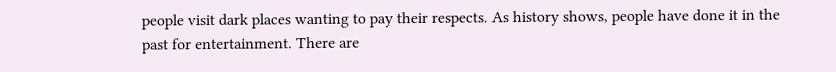people visit dark places wanting to pay their respects. As history shows, people have done it in the past for entertainment. There are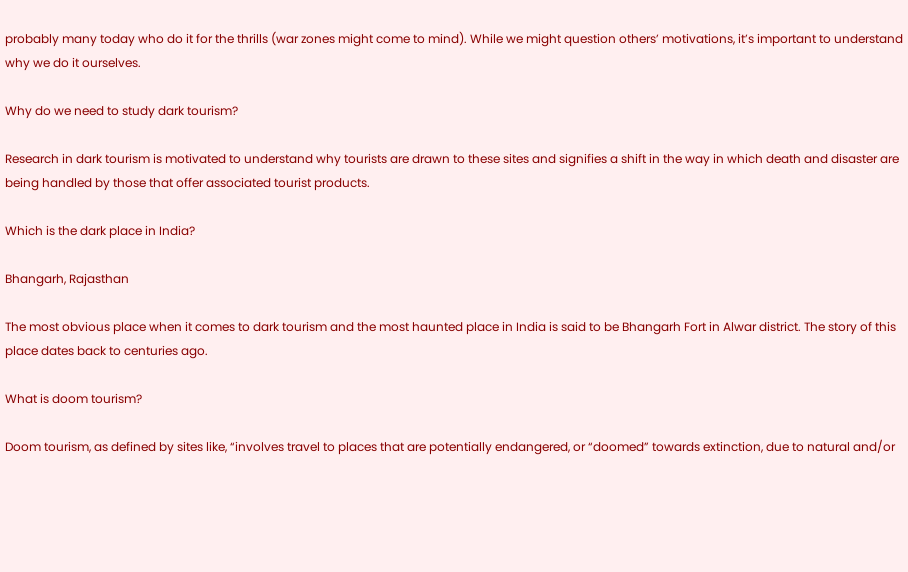probably many today who do it for the thrills (war zones might come to mind). While we might question others’ motivations, it’s important to understand why we do it ourselves.

Why do we need to study dark tourism?

Research in dark tourism is motivated to understand why tourists are drawn to these sites and signifies a shift in the way in which death and disaster are being handled by those that offer associated tourist products.

Which is the dark place in India?

Bhangarh, Rajasthan

The most obvious place when it comes to dark tourism and the most haunted place in India is said to be Bhangarh Fort in Alwar district. The story of this place dates back to centuries ago.

What is doom tourism?

Doom tourism, as defined by sites like, “involves travel to places that are potentially endangered, or “doomed” towards extinction, due to natural and/or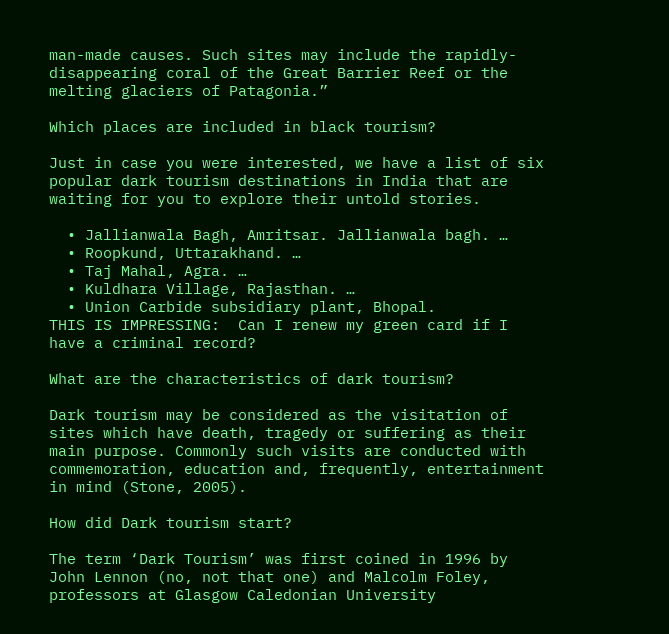man-made causes. Such sites may include the rapidly-disappearing coral of the Great Barrier Reef or the melting glaciers of Patagonia.”

Which places are included in black tourism?

Just in case you were interested, we have a list of six popular dark tourism destinations in India that are waiting for you to explore their untold stories.

  • Jallianwala Bagh, Amritsar. Jallianwala bagh. …
  • Roopkund, Uttarakhand. …
  • Taj Mahal, Agra. …
  • Kuldhara Village, Rajasthan. …
  • Union Carbide subsidiary plant, Bhopal.
THIS IS IMPRESSING:  Can I renew my green card if I have a criminal record?

What are the characteristics of dark tourism?

Dark tourism may be considered as the visitation of sites which have death, tragedy or suffering as their main purpose. Commonly such visits are conducted with commemoration, education and, frequently, entertainment in mind (Stone, 2005).

How did Dark tourism start?

The term ‘Dark Tourism’ was first coined in 1996 by John Lennon (no, not that one) and Malcolm Foley, professors at Glasgow Caledonian University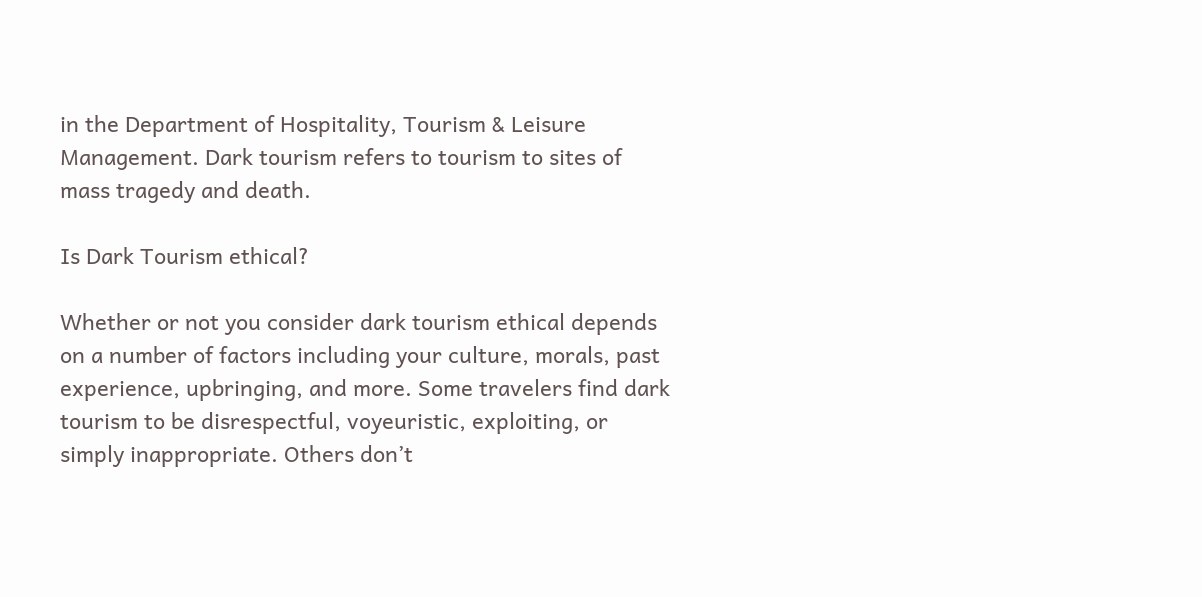in the Department of Hospitality, Tourism & Leisure Management. Dark tourism refers to tourism to sites of mass tragedy and death.

Is Dark Tourism ethical?

Whether or not you consider dark tourism ethical depends on a number of factors including your culture, morals, past experience, upbringing, and more. Some travelers find dark tourism to be disrespectful, voyeuristic, exploiting, or simply inappropriate. Others don’t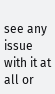see any issue with it at all or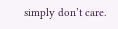simply don’t care.